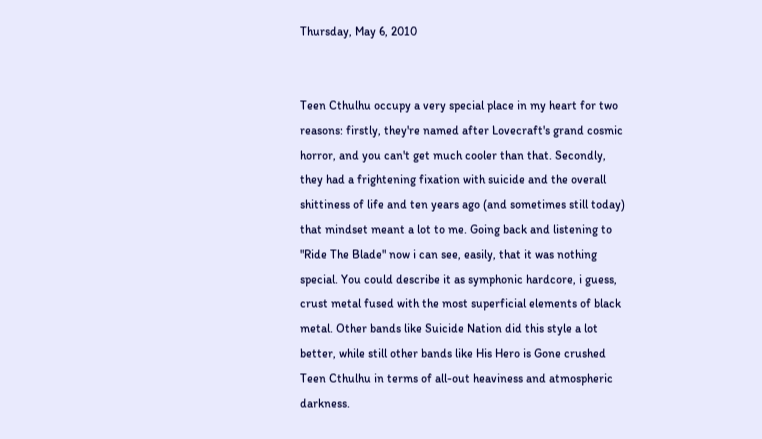Thursday, May 6, 2010


Teen Cthulhu occupy a very special place in my heart for two reasons: firstly, they're named after Lovecraft's grand cosmic horror, and you can't get much cooler than that. Secondly, they had a frightening fixation with suicide and the overall shittiness of life and ten years ago (and sometimes still today) that mindset meant a lot to me. Going back and listening to "Ride The Blade" now i can see, easily, that it was nothing special. You could describe it as symphonic hardcore, i guess, crust metal fused with the most superficial elements of black metal. Other bands like Suicide Nation did this style a lot better, while still other bands like His Hero is Gone crushed Teen Cthulhu in terms of all-out heaviness and atmospheric darkness.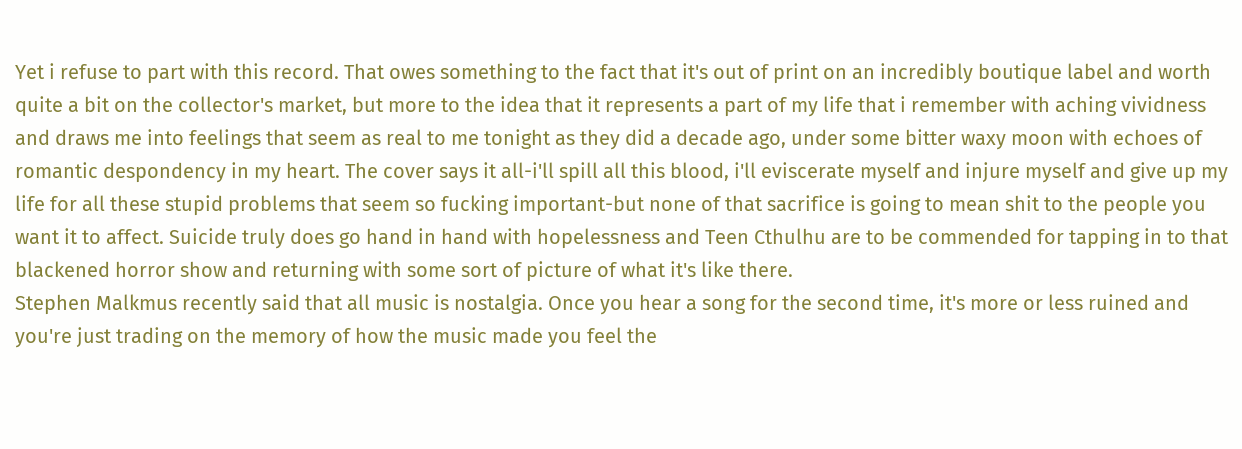Yet i refuse to part with this record. That owes something to the fact that it's out of print on an incredibly boutique label and worth quite a bit on the collector's market, but more to the idea that it represents a part of my life that i remember with aching vividness and draws me into feelings that seem as real to me tonight as they did a decade ago, under some bitter waxy moon with echoes of romantic despondency in my heart. The cover says it all-i'll spill all this blood, i'll eviscerate myself and injure myself and give up my life for all these stupid problems that seem so fucking important-but none of that sacrifice is going to mean shit to the people you want it to affect. Suicide truly does go hand in hand with hopelessness and Teen Cthulhu are to be commended for tapping in to that blackened horror show and returning with some sort of picture of what it's like there.
Stephen Malkmus recently said that all music is nostalgia. Once you hear a song for the second time, it's more or less ruined and you're just trading on the memory of how the music made you feel the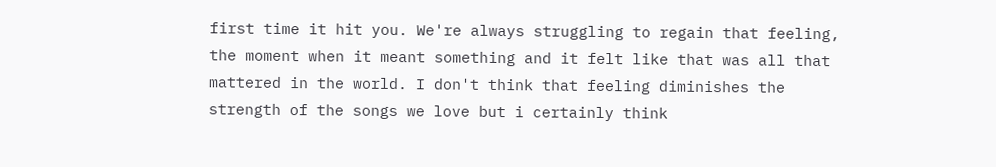first time it hit you. We're always struggling to regain that feeling, the moment when it meant something and it felt like that was all that mattered in the world. I don't think that feeling diminishes the strength of the songs we love but i certainly think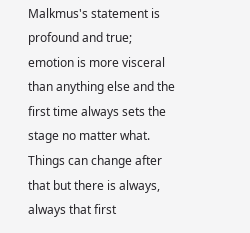Malkmus's statement is profound and true; emotion is more visceral than anything else and the first time always sets the stage no matter what. Things can change after that but there is always, always that first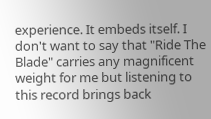experience. It embeds itself. I don't want to say that "Ride The Blade" carries any magnificent weight for me but listening to this record brings back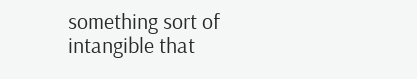something sort of intangible that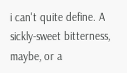i can't quite define. A sickly-sweet bitterness, maybe, or a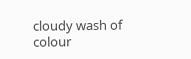cloudy wash of colour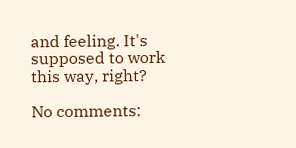and feeling. It's supposed to work this way, right?

No comments: